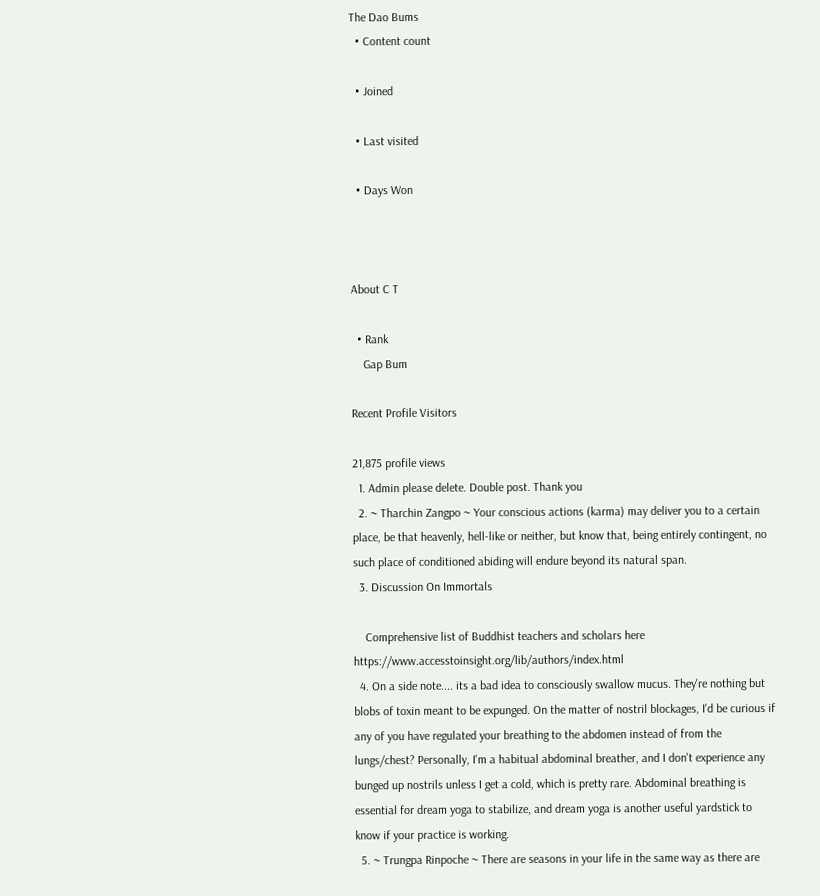The Dao Bums
  • Content count

  • Joined

  • Last visited

  • Days Won



About C T

  • Rank
    Gap Bum

Recent Profile Visitors

21,875 profile views
  1. Admin please delete. Double post. Thank you
  2. ~ Tharchin Zangpo ~ Your conscious actions (karma) may deliver you to a certain place, be that heavenly, hell-like or neither, but know that, being entirely contingent, no such place of conditioned abiding will endure beyond its natural span.
  3. Discussion On Immortals

    Comprehensive list of Buddhist teachers and scholars here https://www.accesstoinsight.org/lib/authors/index.html
  4. On a side note.... its a bad idea to consciously swallow mucus. They're nothing but blobs of toxin meant to be expunged. On the matter of nostril blockages, I'd be curious if any of you have regulated your breathing to the abdomen instead of from the lungs/chest? Personally, I'm a habitual abdominal breather, and I don't experience any bunged up nostrils unless I get a cold, which is pretty rare. Abdominal breathing is essential for dream yoga to stabilize, and dream yoga is another useful yardstick to know if your practice is working.
  5. ~ Trungpa Rinpoche ~ There are seasons in your life in the same way as there are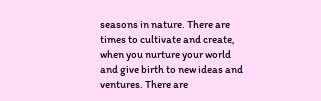seasons in nature. There are times to cultivate and create, when you nurture your world and give birth to new ideas and ventures. There are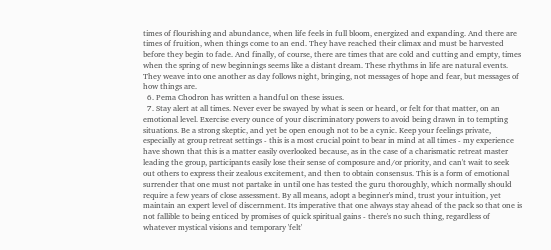times of flourishing and abundance, when life feels in full bloom, energized and expanding. And there are times of fruition, when things come to an end. They have reached their climax and must be harvested before they begin to fade. And finally, of course, there are times that are cold and cutting and empty, times when the spring of new beginnings seems like a distant dream. These rhythms in life are natural events. They weave into one another as day follows night, bringing, not messages of hope and fear, but messages of how things are.
  6. Pema Chodron has written a handful on these issues.
  7. Stay alert at all times. Never ever be swayed by what is seen or heard, or felt for that matter, on an emotional level. Exercise every ounce of your discriminatory powers to avoid being drawn in to tempting situations. Be a strong skeptic, and yet be open enough not to be a cynic. Keep your feelings private, especially at group retreat settings - this is a most crucial point to bear in mind at all times - my experience have shown that this is a matter easily overlooked because, as in the case of a charismatic retreat master leading the group, participants easily lose their sense of composure and/or priority, and can't wait to seek out others to express their zealous excitement, and then to obtain consensus. This is a form of emotional surrender that one must not partake in until one has tested the guru thoroughly, which normally should require a few years of close assessment. By all means, adopt a beginner's mind, trust your intuition, yet maintain an expert level of discernment. Its imperative that one always stay ahead of the pack so that one is not fallible to being enticed by promises of quick spiritual gains - there's no such thing, regardless of whatever mystical visions and temporary 'felt'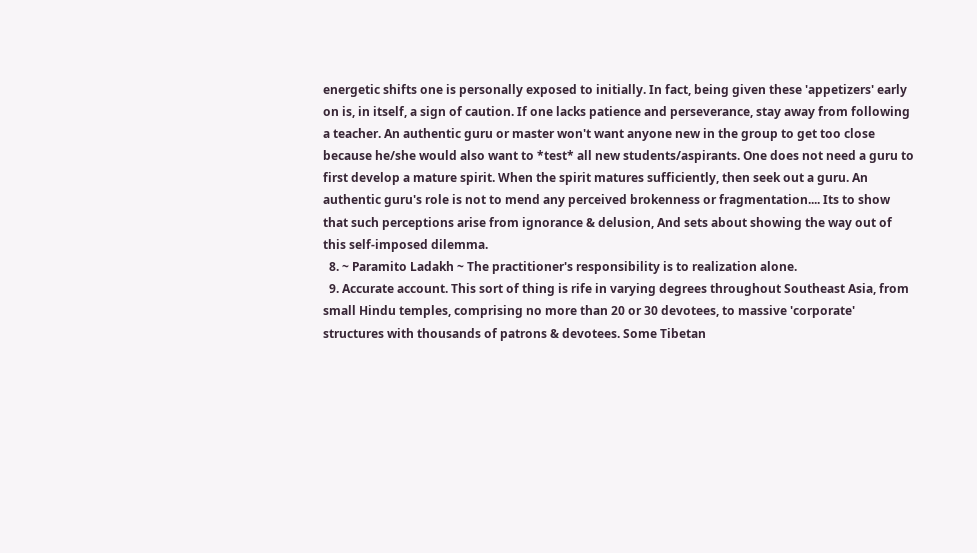energetic shifts one is personally exposed to initially. In fact, being given these 'appetizers' early on is, in itself, a sign of caution. If one lacks patience and perseverance, stay away from following a teacher. An authentic guru or master won't want anyone new in the group to get too close because he/she would also want to *test* all new students/aspirants. One does not need a guru to first develop a mature spirit. When the spirit matures sufficiently, then seek out a guru. An authentic guru's role is not to mend any perceived brokenness or fragmentation.... Its to show that such perceptions arise from ignorance & delusion, And sets about showing the way out of this self-imposed dilemma.
  8. ~ Paramito Ladakh ~ The practitioner's responsibility is to realization alone.
  9. Accurate account. This sort of thing is rife in varying degrees throughout Southeast Asia, from small Hindu temples, comprising no more than 20 or 30 devotees, to massive 'corporate' structures with thousands of patrons & devotees. Some Tibetan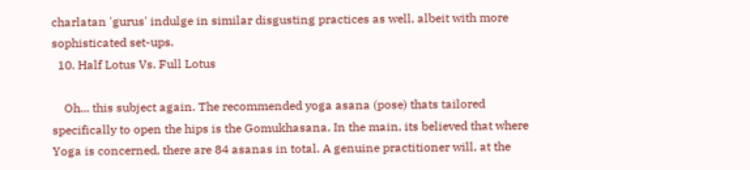charlatan 'gurus' indulge in similar disgusting practices as well, albeit with more sophisticated set-ups.
  10. Half Lotus Vs. Full Lotus

    Oh... this subject again. The recommended yoga asana (pose) thats tailored specifically to open the hips is the Gomukhasana. In the main, its believed that where Yoga is concerned, there are 84 asanas in total. A genuine practitioner will, at the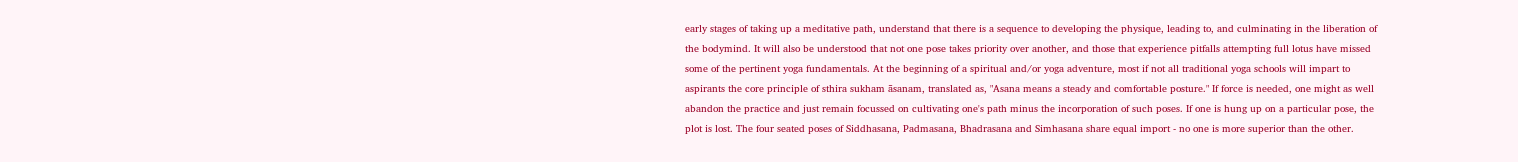early stages of taking up a meditative path, understand that there is a sequence to developing the physique, leading to, and culminating in the liberation of the bodymind. It will also be understood that not one pose takes priority over another, and those that experience pitfalls attempting full lotus have missed some of the pertinent yoga fundamentals. At the beginning of a spiritual and/or yoga adventure, most if not all traditional yoga schools will impart to aspirants the core principle of sthira sukham āsanam, translated as, "Asana means a steady and comfortable posture." If force is needed, one might as well abandon the practice and just remain focussed on cultivating one's path minus the incorporation of such poses. If one is hung up on a particular pose, the plot is lost. The four seated poses of Siddhasana, Padmasana, Bhadrasana and Simhasana share equal import - no one is more superior than the other.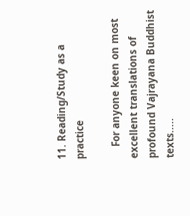11. Reading/Study as a practice

    For anyone keen on most excellent translations of profound Vajrayana Buddhist texts.....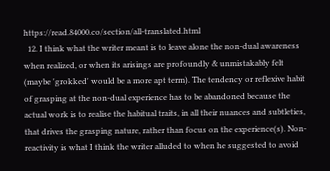https://read.84000.co/section/all-translated.html
  12. I think what the writer meant is to leave alone the non-dual awareness when realized, or when its arisings are profoundly & unmistakably felt (maybe 'grokked' would be a more apt term). The tendency or reflexive habit of grasping at the non-dual experience has to be abandoned because the actual work is to realise the habitual traits, in all their nuances and subtleties, that drives the grasping nature, rather than focus on the experience(s). Non-reactivity is what I think the writer alluded to when he suggested to avoid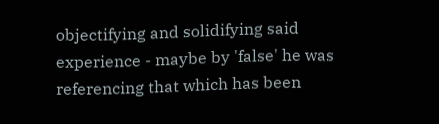objectifying and solidifying said experience - maybe by 'false' he was referencing that which has been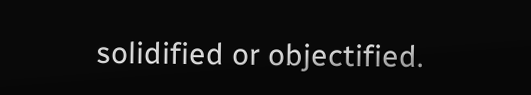solidified or objectified.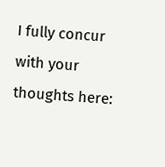I fully concur with your thoughts here: